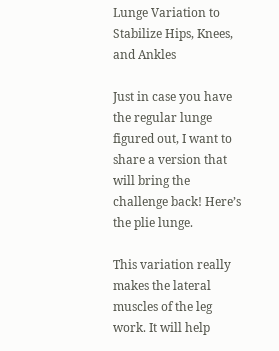Lunge Variation to Stabilize Hips, Knees, and Ankles

Just in case you have the regular lunge figured out, I want to share a version that will bring the challenge back! Here’s the plie lunge.

This variation really makes the lateral muscles of the leg work. It will help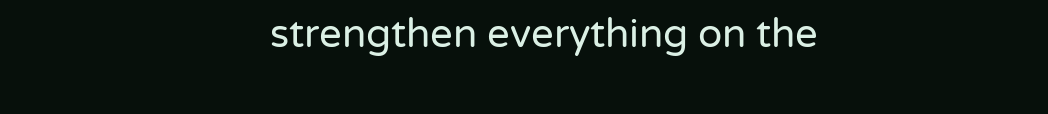strengthen everything on the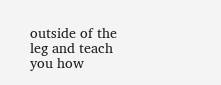outside of the leg and teach you how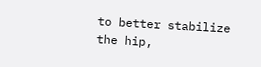to better stabilize the hip,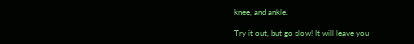knee, and ankle.

Try it out, but go slow! It will leave you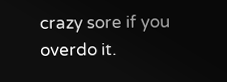crazy sore if you overdo it.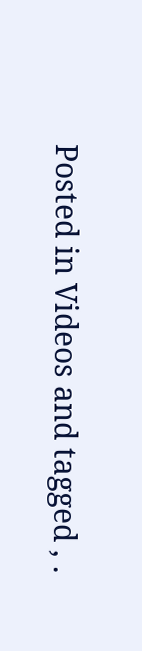Posted in Videos and tagged , .